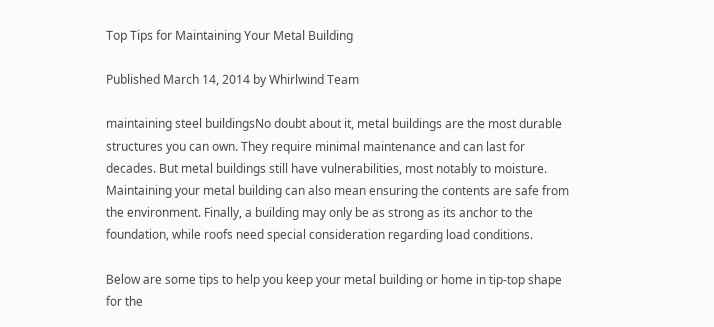Top Tips for Maintaining Your Metal Building

Published March 14, 2014 by Whirlwind Team

maintaining steel buildingsNo doubt about it, metal buildings are the most durable structures you can own. They require minimal maintenance and can last for decades. But metal buildings still have vulnerabilities, most notably to moisture. Maintaining your metal building can also mean ensuring the contents are safe from the environment. Finally, a building may only be as strong as its anchor to the foundation, while roofs need special consideration regarding load conditions.

Below are some tips to help you keep your metal building or home in tip-top shape for the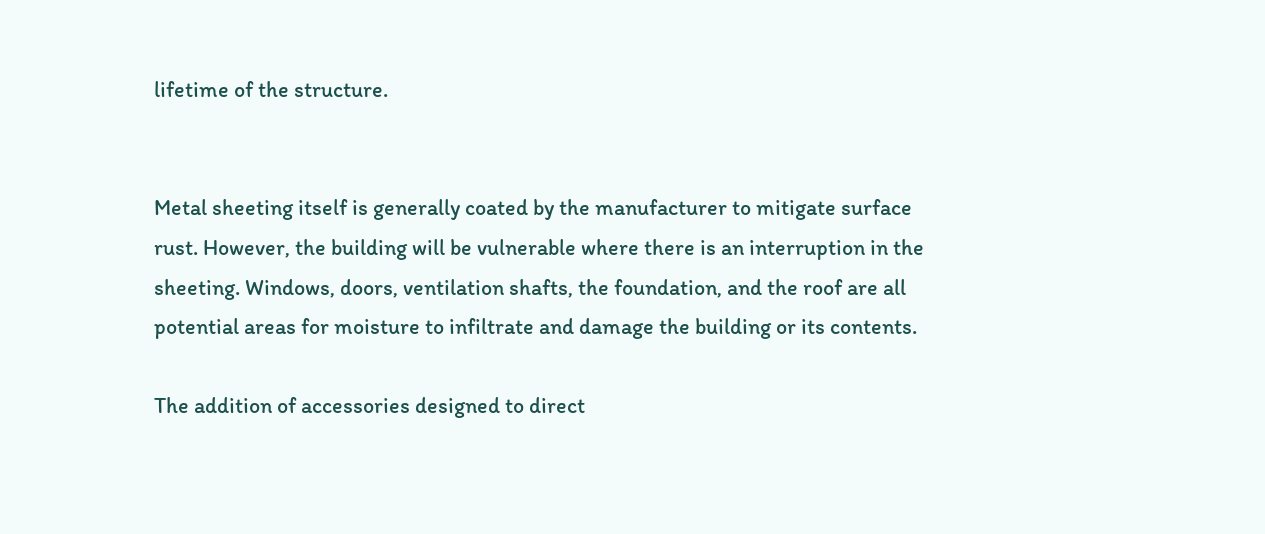lifetime of the structure.


Metal sheeting itself is generally coated by the manufacturer to mitigate surface rust. However, the building will be vulnerable where there is an interruption in the sheeting. Windows, doors, ventilation shafts, the foundation, and the roof are all potential areas for moisture to infiltrate and damage the building or its contents.

The addition of accessories designed to direct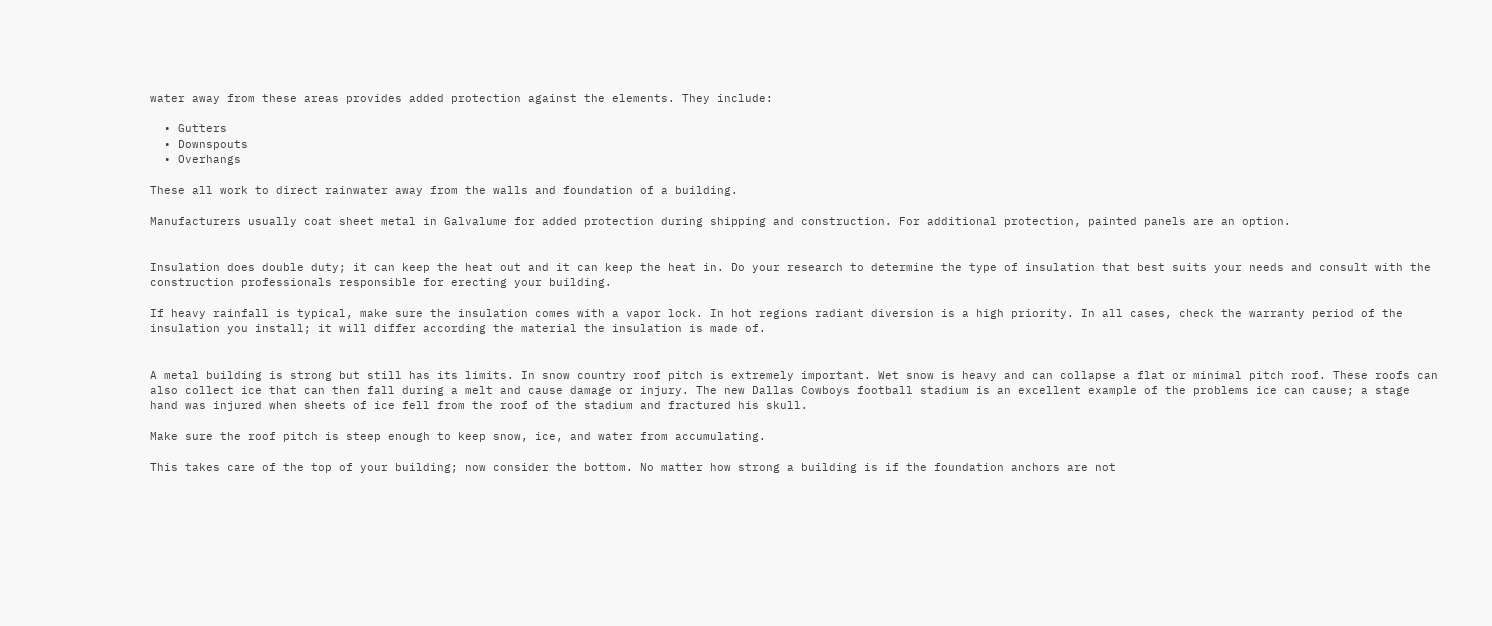water away from these areas provides added protection against the elements. They include:

  • Gutters
  • Downspouts
  • Overhangs

These all work to direct rainwater away from the walls and foundation of a building.

Manufacturers usually coat sheet metal in Galvalume for added protection during shipping and construction. For additional protection, painted panels are an option.


Insulation does double duty; it can keep the heat out and it can keep the heat in. Do your research to determine the type of insulation that best suits your needs and consult with the construction professionals responsible for erecting your building.

If heavy rainfall is typical, make sure the insulation comes with a vapor lock. In hot regions radiant diversion is a high priority. In all cases, check the warranty period of the insulation you install; it will differ according the material the insulation is made of.


A metal building is strong but still has its limits. In snow country roof pitch is extremely important. Wet snow is heavy and can collapse a flat or minimal pitch roof. These roofs can also collect ice that can then fall during a melt and cause damage or injury. The new Dallas Cowboys football stadium is an excellent example of the problems ice can cause; a stage hand was injured when sheets of ice fell from the roof of the stadium and fractured his skull.

Make sure the roof pitch is steep enough to keep snow, ice, and water from accumulating.

This takes care of the top of your building; now consider the bottom. No matter how strong a building is if the foundation anchors are not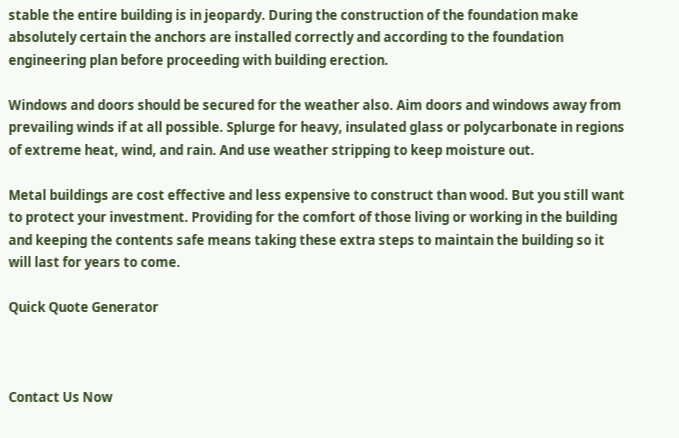stable the entire building is in jeopardy. During the construction of the foundation make absolutely certain the anchors are installed correctly and according to the foundation engineering plan before proceeding with building erection.

Windows and doors should be secured for the weather also. Aim doors and windows away from prevailing winds if at all possible. Splurge for heavy, insulated glass or polycarbonate in regions of extreme heat, wind, and rain. And use weather stripping to keep moisture out.

Metal buildings are cost effective and less expensive to construct than wood. But you still want to protect your investment. Providing for the comfort of those living or working in the building and keeping the contents safe means taking these extra steps to maintain the building so it will last for years to come.

Quick Quote Generator



Contact Us Now